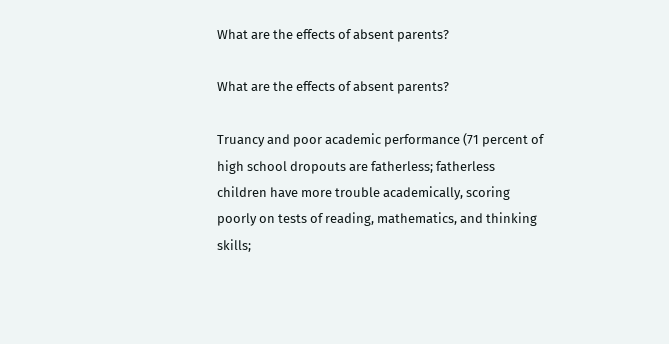What are the effects of absent parents?

What are the effects of absent parents?

Truancy and poor academic performance (71 percent of high school dropouts are fatherless; fatherless children have more trouble academically, scoring poorly on tests of reading, mathematics, and thinking skills;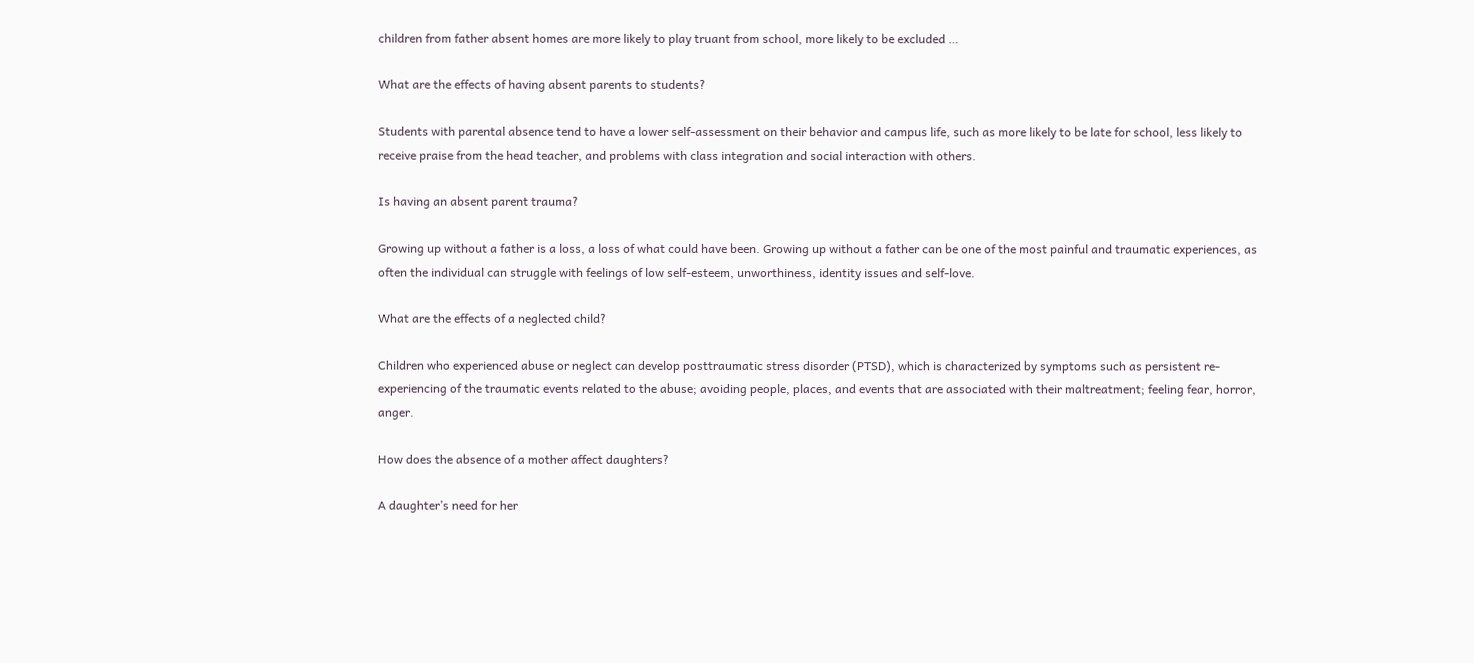children from father absent homes are more likely to play truant from school, more likely to be excluded …

What are the effects of having absent parents to students?

Students with parental absence tend to have a lower self-assessment on their behavior and campus life, such as more likely to be late for school, less likely to receive praise from the head teacher, and problems with class integration and social interaction with others.

Is having an absent parent trauma?

Growing up without a father is a loss, a loss of what could have been. Growing up without a father can be one of the most painful and traumatic experiences, as often the individual can struggle with feelings of low self-esteem, unworthiness, identity issues and self-love.

What are the effects of a neglected child?

Children who experienced abuse or neglect can develop posttraumatic stress disorder (PTSD), which is characterized by symptoms such as persistent re-experiencing of the traumatic events related to the abuse; avoiding people, places, and events that are associated with their maltreatment; feeling fear, horror, anger.

How does the absence of a mother affect daughters?

A daughter’s need for her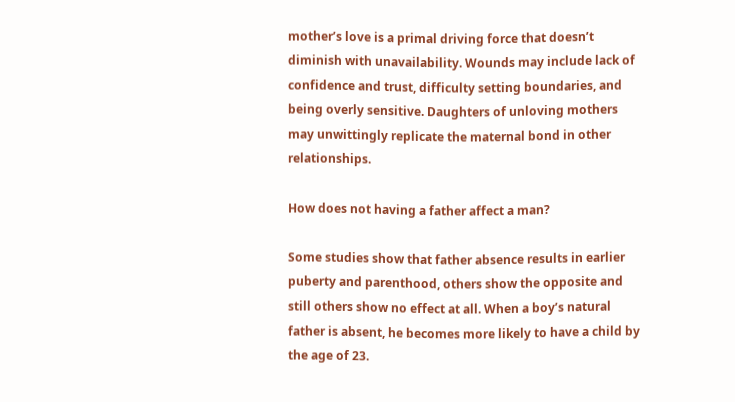mother’s love is a primal driving force that doesn’t diminish with unavailability. Wounds may include lack of confidence and trust, difficulty setting boundaries, and being overly sensitive. Daughters of unloving mothers may unwittingly replicate the maternal bond in other relationships.

How does not having a father affect a man?

Some studies show that father absence results in earlier puberty and parenthood, others show the opposite and still others show no effect at all. When a boy’s natural father is absent, he becomes more likely to have a child by the age of 23.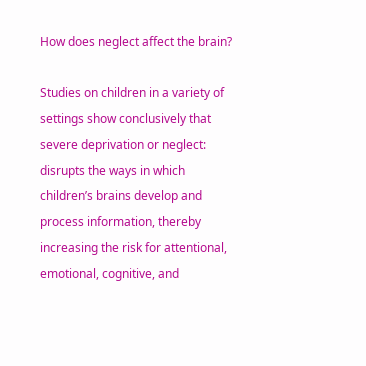How does neglect affect the brain?

Studies on children in a variety of settings show conclusively that severe deprivation or neglect: disrupts the ways in which children’s brains develop and process information, thereby increasing the risk for attentional, emotional, cognitive, and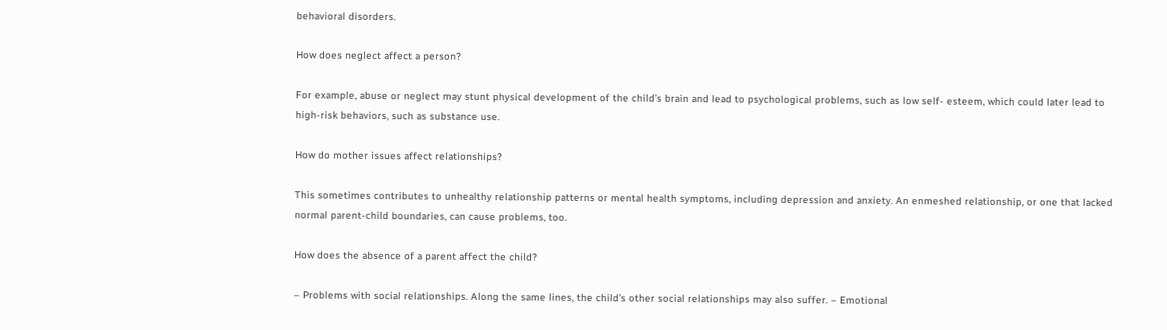behavioral disorders.

How does neglect affect a person?

For example, abuse or neglect may stunt physical development of the child’s brain and lead to psychological problems, such as low self- esteem, which could later lead to high-risk behaviors, such as substance use.

How do mother issues affect relationships?

This sometimes contributes to unhealthy relationship patterns or mental health symptoms, including depression and anxiety. An enmeshed relationship, or one that lacked normal parent-child boundaries, can cause problems, too.

How does the absence of a parent affect the child?

– Problems with social relationships. Along the same lines, the child’s other social relationships may also suffer. – Emotional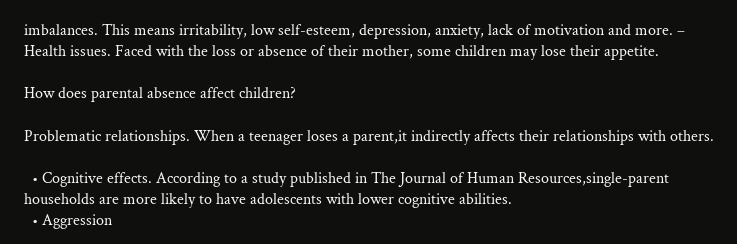imbalances. This means irritability, low self-esteem, depression, anxiety, lack of motivation and more. – Health issues. Faced with the loss or absence of their mother, some children may lose their appetite.

How does parental absence affect children?

Problematic relationships. When a teenager loses a parent,it indirectly affects their relationships with others.

  • Cognitive effects. According to a study published in The Journal of Human Resources,single-parent households are more likely to have adolescents with lower cognitive abilities.
  • Aggression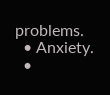problems.
  • Anxiety.
  •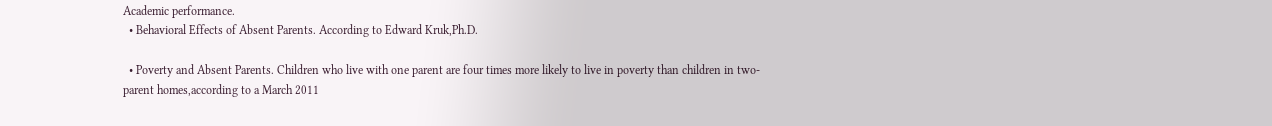Academic performance.
  • Behavioral Effects of Absent Parents. According to Edward Kruk,Ph.D.

  • Poverty and Absent Parents. Children who live with one parent are four times more likely to live in poverty than children in two-parent homes,according to a March 2011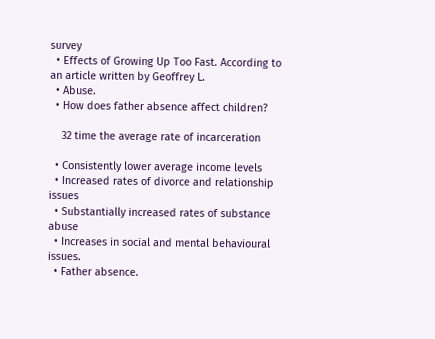survey
  • Effects of Growing Up Too Fast. According to an article written by Geoffrey L.
  • Abuse.
  • How does father absence affect children?

    32 time the average rate of incarceration

  • Consistently lower average income levels
  • Increased rates of divorce and relationship issues
  • Substantially increased rates of substance abuse
  • Increases in social and mental behavioural issues.
  • Father absence.